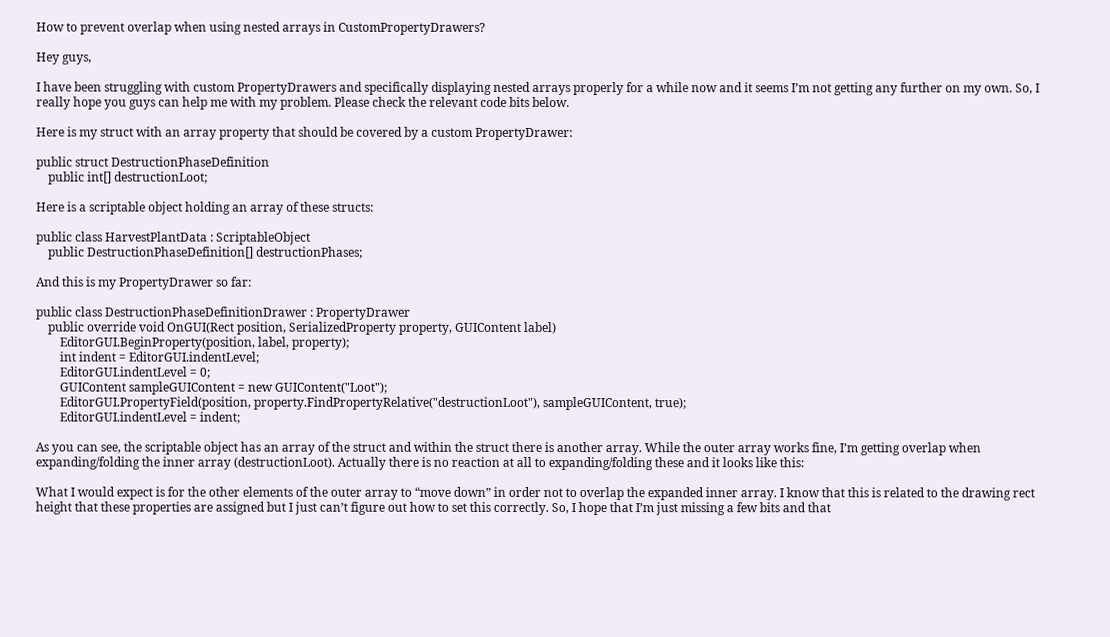How to prevent overlap when using nested arrays in CustomPropertyDrawers?

Hey guys,

I have been struggling with custom PropertyDrawers and specifically displaying nested arrays properly for a while now and it seems I’m not getting any further on my own. So, I really hope you guys can help me with my problem. Please check the relevant code bits below.

Here is my struct with an array property that should be covered by a custom PropertyDrawer:

public struct DestructionPhaseDefinition
    public int[] destructionLoot;

Here is a scriptable object holding an array of these structs:

public class HarvestPlantData : ScriptableObject
    public DestructionPhaseDefinition[] destructionPhases;

And this is my PropertyDrawer so far:

public class DestructionPhaseDefinitionDrawer : PropertyDrawer
    public override void OnGUI(Rect position, SerializedProperty property, GUIContent label)
        EditorGUI.BeginProperty(position, label, property);
        int indent = EditorGUI.indentLevel;
        EditorGUI.indentLevel = 0;
        GUIContent sampleGUIContent = new GUIContent("Loot");
        EditorGUI.PropertyField(position, property.FindPropertyRelative("destructionLoot"), sampleGUIContent, true);
        EditorGUI.indentLevel = indent;

As you can see, the scriptable object has an array of the struct and within the struct there is another array. While the outer array works fine, I’m getting overlap when expanding/folding the inner array (destructionLoot). Actually there is no reaction at all to expanding/folding these and it looks like this:

What I would expect is for the other elements of the outer array to “move down” in order not to overlap the expanded inner array. I know that this is related to the drawing rect height that these properties are assigned but I just can’t figure out how to set this correctly. So, I hope that I’m just missing a few bits and that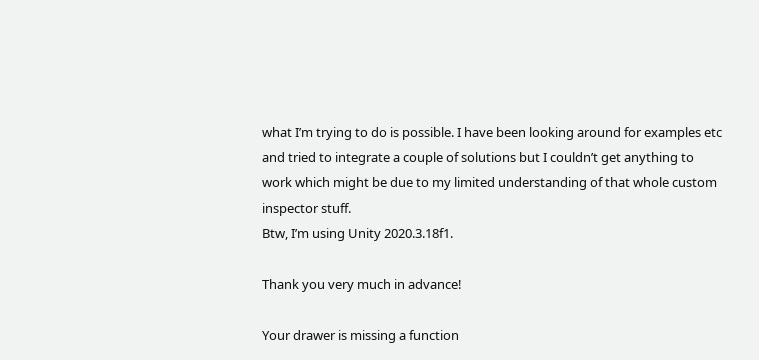what I’m trying to do is possible. I have been looking around for examples etc and tried to integrate a couple of solutions but I couldn’t get anything to work which might be due to my limited understanding of that whole custom inspector stuff.
Btw, I’m using Unity 2020.3.18f1.

Thank you very much in advance!

Your drawer is missing a function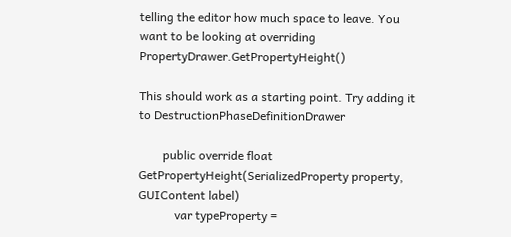telling the editor how much space to leave. You want to be looking at overriding PropertyDrawer.GetPropertyHeight()

This should work as a starting point. Try adding it to DestructionPhaseDefinitionDrawer

        public override float GetPropertyHeight(SerializedProperty property, GUIContent label)
            var typeProperty =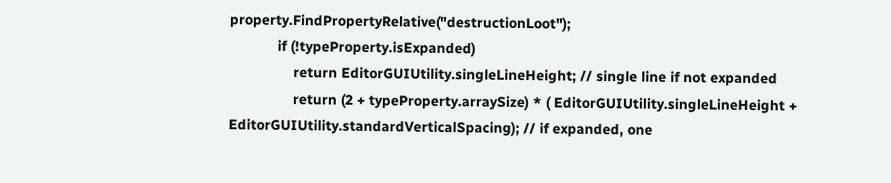property.FindPropertyRelative("destructionLoot");
            if (!typeProperty.isExpanded)
                return EditorGUIUtility.singleLineHeight; // single line if not expanded
                return (2 + typeProperty.arraySize) * ( EditorGUIUtility.singleLineHeight + EditorGUIUtility.standardVerticalSpacing); // if expanded, one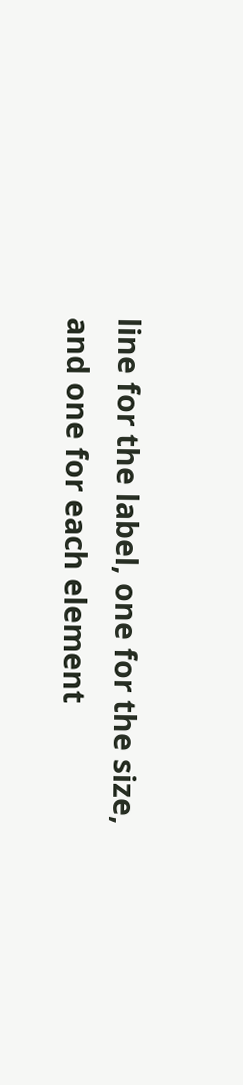line for the label, one for the size, and one for each element